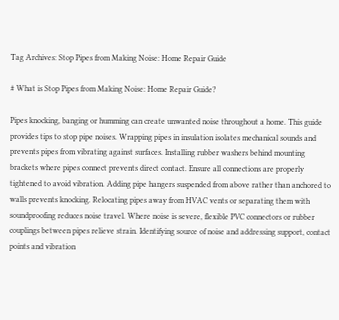Tag Archives: Stop Pipes from Making Noise: Home Repair Guide

# What is Stop Pipes from Making Noise: Home Repair Guide?

Pipes knocking, banging or humming can create unwanted noise throughout a home. This guide provides tips to stop pipe noises. Wrapping pipes in insulation isolates mechanical sounds and prevents pipes from vibrating against surfaces. Installing rubber washers behind mounting brackets where pipes connect prevents direct contact. Ensure all connections are properly tightened to avoid vibration. Adding pipe hangers suspended from above rather than anchored to walls prevents knocking. Relocating pipes away from HVAC vents or separating them with soundproofing reduces noise travel. Where noise is severe, flexible PVC connectors or rubber couplings between pipes relieve strain. Identifying source of noise and addressing support, contact points and vibration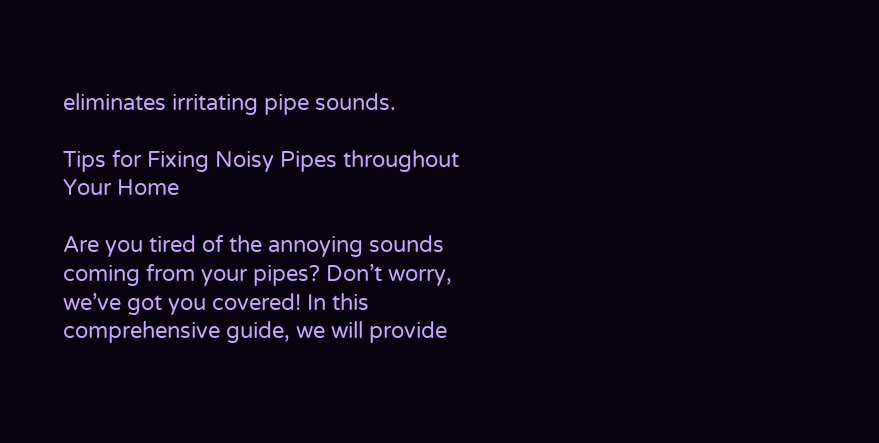eliminates irritating pipe sounds.

Tips for Fixing Noisy Pipes throughout Your Home

Are you tired of the annoying sounds coming from your pipes? Don’t worry, we’ve got you covered! In this comprehensive guide, we will provide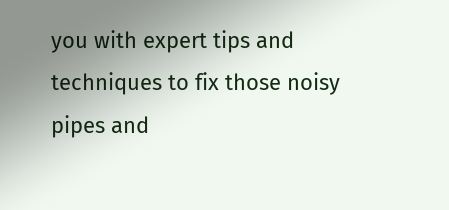you with expert tips and techniques to fix those noisy pipes and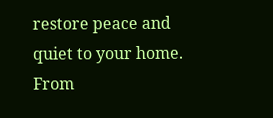restore peace and quiet to your home. From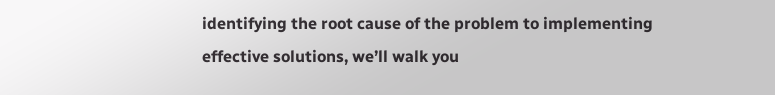identifying the root cause of the problem to implementing effective solutions, we’ll walk you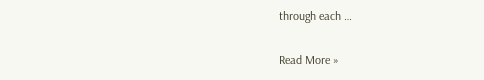through each …

Read More »